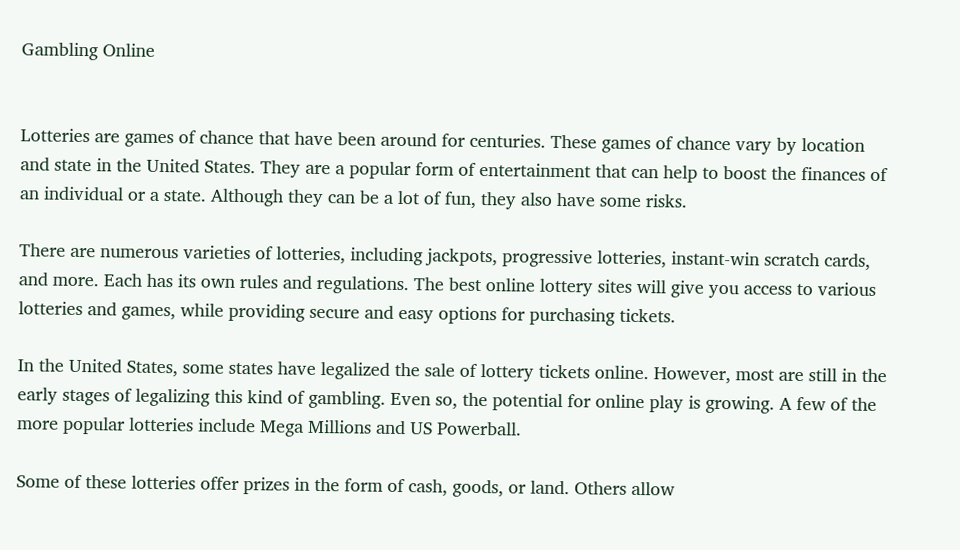Gambling Online


Lotteries are games of chance that have been around for centuries. These games of chance vary by location and state in the United States. They are a popular form of entertainment that can help to boost the finances of an individual or a state. Although they can be a lot of fun, they also have some risks.

There are numerous varieties of lotteries, including jackpots, progressive lotteries, instant-win scratch cards, and more. Each has its own rules and regulations. The best online lottery sites will give you access to various lotteries and games, while providing secure and easy options for purchasing tickets.

In the United States, some states have legalized the sale of lottery tickets online. However, most are still in the early stages of legalizing this kind of gambling. Even so, the potential for online play is growing. A few of the more popular lotteries include Mega Millions and US Powerball.

Some of these lotteries offer prizes in the form of cash, goods, or land. Others allow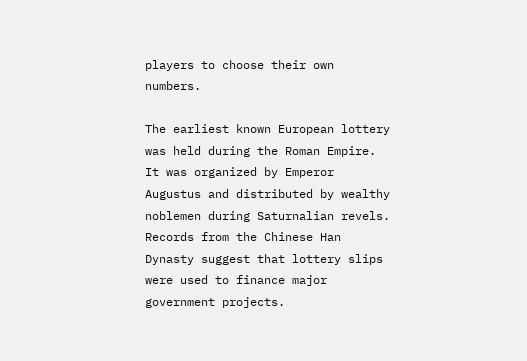players to choose their own numbers.

The earliest known European lottery was held during the Roman Empire. It was organized by Emperor Augustus and distributed by wealthy noblemen during Saturnalian revels. Records from the Chinese Han Dynasty suggest that lottery slips were used to finance major government projects.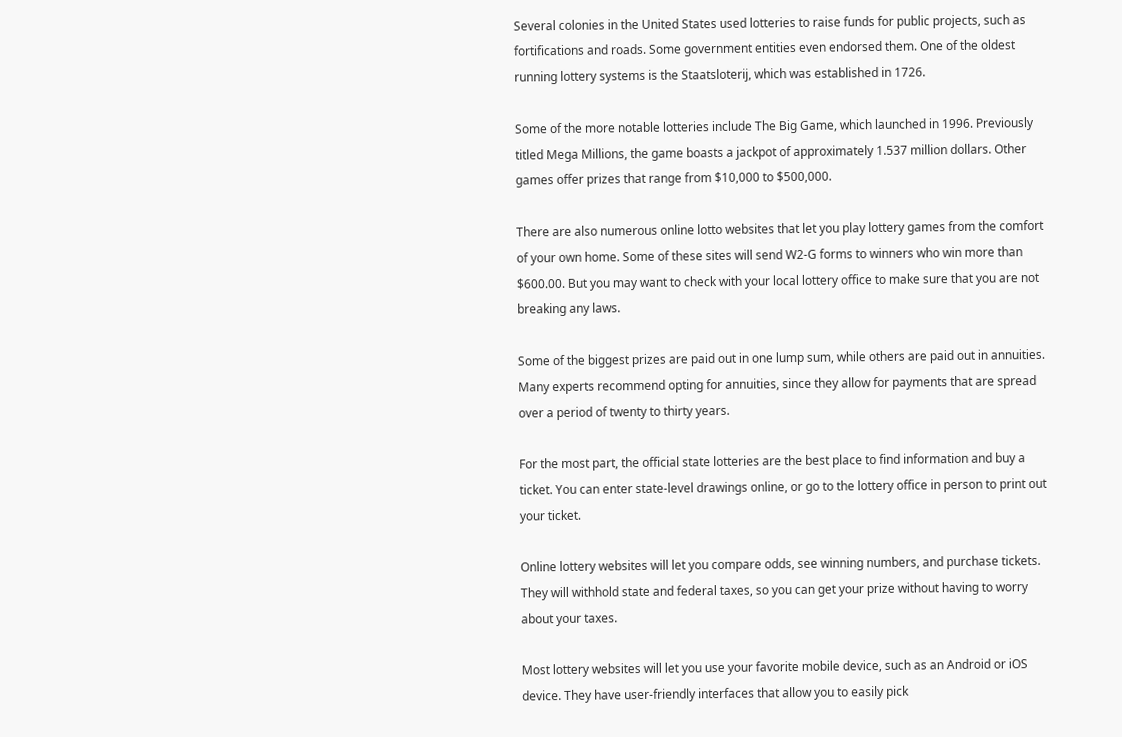Several colonies in the United States used lotteries to raise funds for public projects, such as fortifications and roads. Some government entities even endorsed them. One of the oldest running lottery systems is the Staatsloterij, which was established in 1726.

Some of the more notable lotteries include The Big Game, which launched in 1996. Previously titled Mega Millions, the game boasts a jackpot of approximately 1.537 million dollars. Other games offer prizes that range from $10,000 to $500,000.

There are also numerous online lotto websites that let you play lottery games from the comfort of your own home. Some of these sites will send W2-G forms to winners who win more than $600.00. But you may want to check with your local lottery office to make sure that you are not breaking any laws.

Some of the biggest prizes are paid out in one lump sum, while others are paid out in annuities. Many experts recommend opting for annuities, since they allow for payments that are spread over a period of twenty to thirty years.

For the most part, the official state lotteries are the best place to find information and buy a ticket. You can enter state-level drawings online, or go to the lottery office in person to print out your ticket.

Online lottery websites will let you compare odds, see winning numbers, and purchase tickets. They will withhold state and federal taxes, so you can get your prize without having to worry about your taxes.

Most lottery websites will let you use your favorite mobile device, such as an Android or iOS device. They have user-friendly interfaces that allow you to easily pick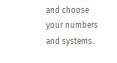and choose your numbers and systems.